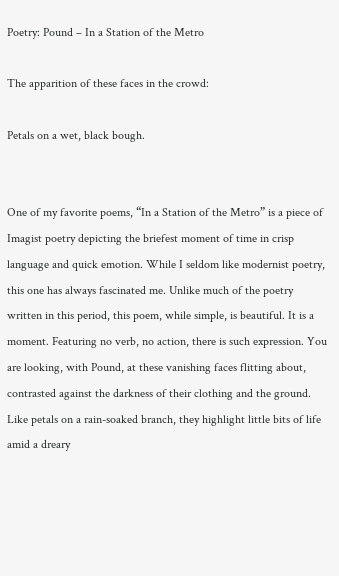Poetry: Pound – In a Station of the Metro

The apparition of these faces in the crowd:

Petals on a wet, black bough.


One of my favorite poems, “In a Station of the Metro” is a piece of Imagist poetry depicting the briefest moment of time in crisp language and quick emotion. While I seldom like modernist poetry, this one has always fascinated me. Unlike much of the poetry written in this period, this poem, while simple, is beautiful. It is a moment. Featuring no verb, no action, there is such expression. You are looking, with Pound, at these vanishing faces flitting about, contrasted against the darkness of their clothing and the ground. Like petals on a rain-soaked branch, they highlight little bits of life amid a dreary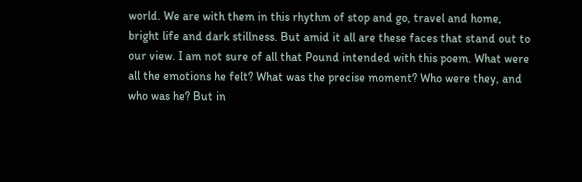world. We are with them in this rhythm of stop and go, travel and home, bright life and dark stillness. But amid it all are these faces that stand out to our view. I am not sure of all that Pound intended with this poem. What were all the emotions he felt? What was the precise moment? Who were they, and who was he? But in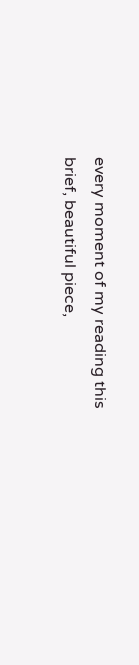every moment of my reading this brief, beautiful piece,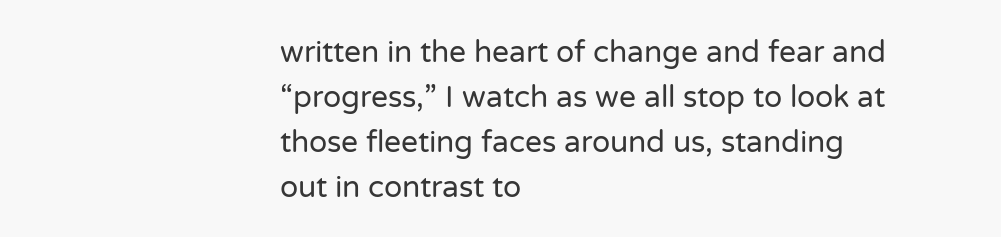written in the heart of change and fear and “progress,” I watch as we all stop to look at those fleeting faces around us, standing out in contrast to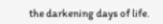the darkening days of life.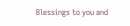Blessings to you and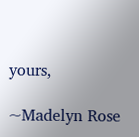yours,

~Madelyn Rose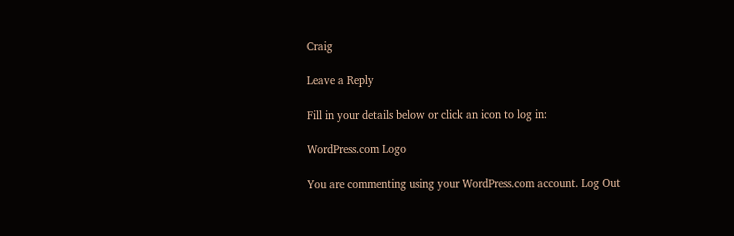Craig

Leave a Reply

Fill in your details below or click an icon to log in:

WordPress.com Logo

You are commenting using your WordPress.com account. Log Out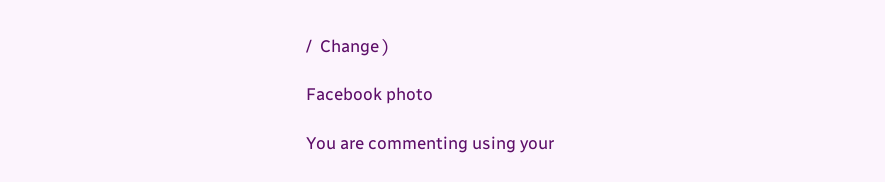/  Change )

Facebook photo

You are commenting using your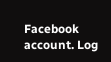Facebook account. Log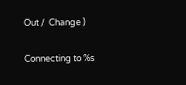Out /  Change )

Connecting to %s